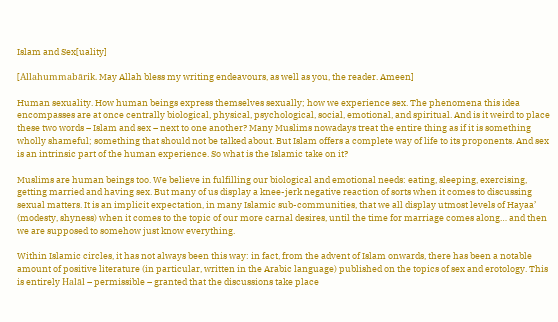Islam and Sex[uality]

[Allahummabārik. May Allah bless my writing endeavours, as well as you, the reader. Ameen]

Human sexuality. How human beings express themselves sexually; how we experience sex. The phenomena this idea encompasses are at once centrally biological, physical, psychological, social, emotional, and spiritual. And is it weird to place these two words – Islam and sex – next to one another? Many Muslims nowadays treat the entire thing as if it is something wholly shameful; something that should not be talked about. But Islam offers a complete way of life to its proponents. And sex is an intrinsic part of the human experience. So what is the Islamic take on it?

Muslims are human beings too. We believe in fulfilling our biological and emotional needs: eating, sleeping, exercising, getting married and having sex. But many of us display a knee-jerk negative reaction of sorts when it comes to discussing sexual matters. It is an implicit expectation, in many Islamic sub-communities, that we all display utmost levels of Hayaa’ (modesty, shyness) when it comes to the topic of our more carnal desires, until the time for marriage comes along… and then we are supposed to somehow just know everything.

Within Islamic circles, it has not always been this way: in fact, from the advent of Islam onwards, there has been a notable amount of positive literature (in particular, written in the Arabic language) published on the topics of sex and erotology. This is entirely Halāl – permissible – granted that the discussions take place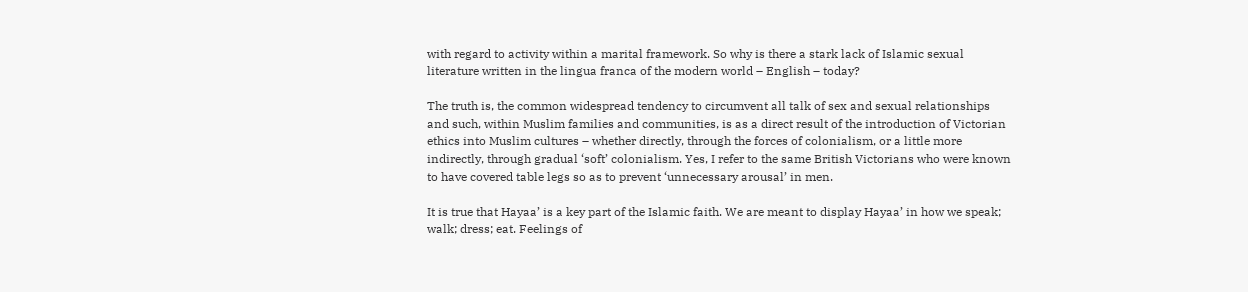with regard to activity within a marital framework. So why is there a stark lack of Islamic sexual literature written in the lingua franca of the modern world – English – today?

The truth is, the common widespread tendency to circumvent all talk of sex and sexual relationships and such, within Muslim families and communities, is as a direct result of the introduction of Victorian ethics into Muslim cultures – whether directly, through the forces of colonialism, or a little more indirectly, through gradual ‘soft’ colonialism. Yes, I refer to the same British Victorians who were known to have covered table legs so as to prevent ‘unnecessary arousal’ in men.

It is true that Hayaa’ is a key part of the Islamic faith. We are meant to display Hayaa’ in how we speak; walk; dress; eat. Feelings of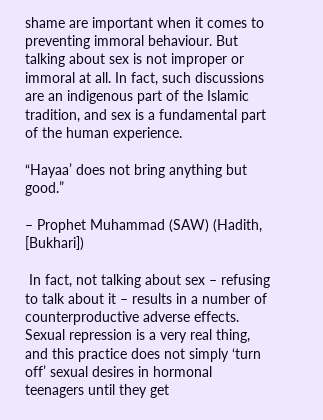shame are important when it comes to preventing immoral behaviour. But talking about sex is not improper or immoral at all. In fact, such discussions are an indigenous part of the Islamic tradition, and sex is a fundamental part of the human experience.

“Hayaa’ does not bring anything but good.”

– Prophet Muhammad (SAW) (Hadith, [Bukhari])

 In fact, not talking about sex – refusing to talk about it – results in a number of counterproductive adverse effects. Sexual repression is a very real thing, and this practice does not simply ‘turn off’ sexual desires in hormonal teenagers until they get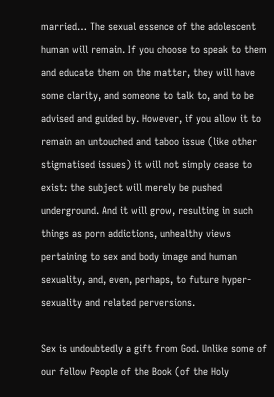married… The sexual essence of the adolescent human will remain. If you choose to speak to them and educate them on the matter, they will have some clarity, and someone to talk to, and to be advised and guided by. However, if you allow it to remain an untouched and taboo issue (like other stigmatised issues) it will not simply cease to exist: the subject will merely be pushed underground. And it will grow, resulting in such things as porn addictions, unhealthy views pertaining to sex and body image and human sexuality, and, even, perhaps, to future hyper-sexuality and related perversions.

Sex is undoubtedly a gift from God. Unlike some of our fellow People of the Book (of the Holy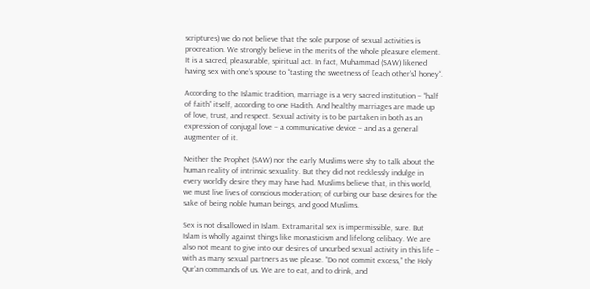scriptures) we do not believe that the sole purpose of sexual activities is procreation. We strongly believe in the merits of the whole pleasure element. It is a sacred, pleasurable, spiritual act. In fact, Muhammad (SAW) likened having sex with one’s spouse to “tasting the sweetness of [each other’s] honey“.

According to the Islamic tradition, marriage is a very sacred institution – “half of faith” itself, according to one Hadith. And healthy marriages are made up of love, trust, and respect. Sexual activity is to be partaken in both as an expression of conjugal love – a communicative device – and as a general augmenter of it.

Neither the Prophet (SAW) nor the early Muslims were shy to talk about the human reality of intrinsic sexuality. But they did not recklessly indulge in every worldly desire they may have had. Muslims believe that, in this world, we must live lives of conscious moderation; of curbing our base desires for the sake of being noble human beings, and good Muslims.

Sex is not disallowed in Islam. Extramarital sex is impermissible, sure. But Islam is wholly against things like monasticism and lifelong celibacy. We are also not meant to give into our desires of uncurbed sexual activity in this life – with as many sexual partners as we please. “Do not commit excess,” the Holy Qur’an commands of us. We are to eat, and to drink, and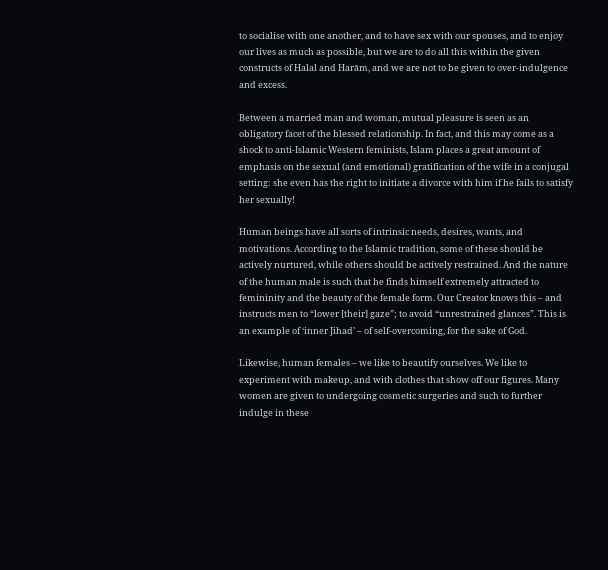to socialise with one another, and to have sex with our spouses, and to enjoy our lives as much as possible, but we are to do all this within the given constructs of Halal and Harām, and we are not to be given to over-indulgence and excess.

Between a married man and woman, mutual pleasure is seen as an obligatory facet of the blessed relationship. In fact, and this may come as a shock to anti-Islamic Western feminists, Islam places a great amount of emphasis on the sexual (and emotional) gratification of the wife in a conjugal setting: she even has the right to initiate a divorce with him if he fails to satisfy her sexually!

Human beings have all sorts of intrinsic needs, desires, wants, and motivations. According to the Islamic tradition, some of these should be actively nurtured, while others should be actively restrained. And the nature of the human male is such that he finds himself extremely attracted to femininity and the beauty of the female form. Our Creator knows this – and instructs men to “lower [their] gaze”; to avoid “unrestrained glances”. This is an example of ‘inner Jihad’ – of self-overcoming, for the sake of God.

Likewise, human females – we like to beautify ourselves. We like to experiment with makeup, and with clothes that show off our figures. Many women are given to undergoing cosmetic surgeries and such to further indulge in these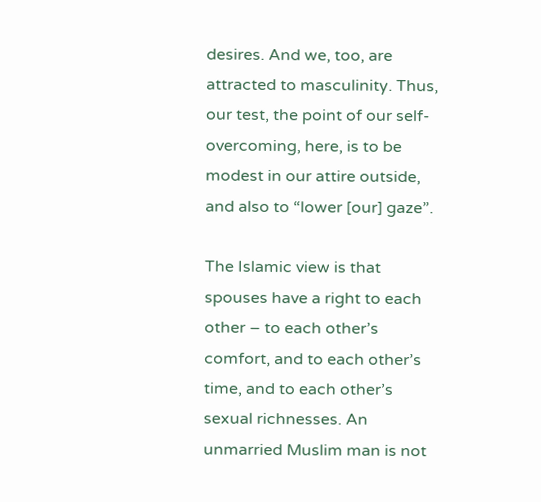desires. And we, too, are attracted to masculinity. Thus, our test, the point of our self-overcoming, here, is to be modest in our attire outside, and also to “lower [our] gaze”.

The Islamic view is that spouses have a right to each other – to each other’s comfort, and to each other’s time, and to each other’s sexual richnesses. An unmarried Muslim man is not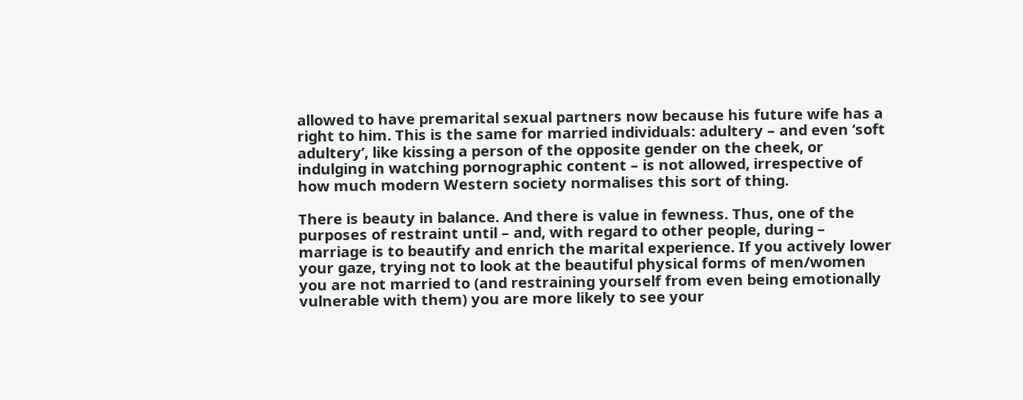allowed to have premarital sexual partners now because his future wife has a right to him. This is the same for married individuals: adultery – and even ‘soft adultery’, like kissing a person of the opposite gender on the cheek, or indulging in watching pornographic content – is not allowed, irrespective of how much modern Western society normalises this sort of thing.

There is beauty in balance. And there is value in fewness. Thus, one of the purposes of restraint until – and, with regard to other people, during – marriage is to beautify and enrich the marital experience. If you actively lower your gaze, trying not to look at the beautiful physical forms of men/women you are not married to (and restraining yourself from even being emotionally vulnerable with them) you are more likely to see your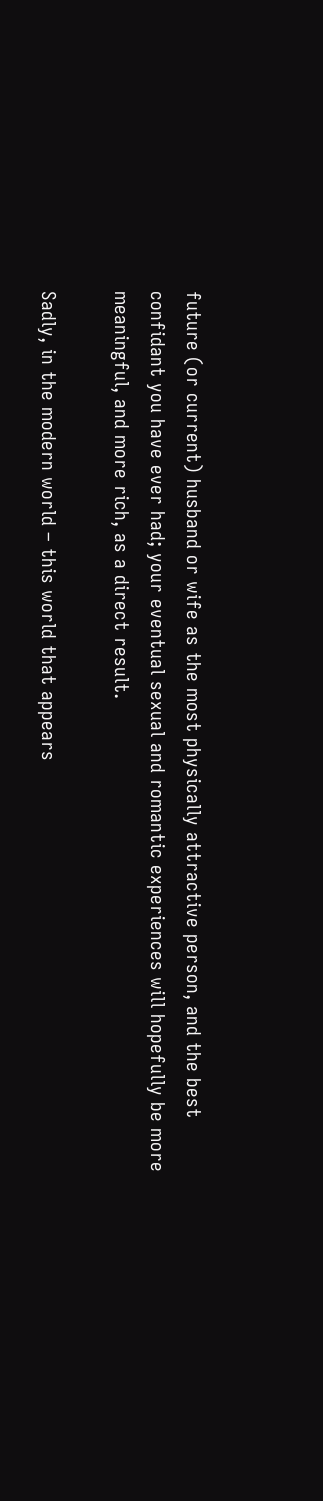future (or current) husband or wife as the most physically attractive person, and the best confidant you have ever had; your eventual sexual and romantic experiences will hopefully be more meaningful, and more rich, as a direct result.

Sadly, in the modern world – this world that appears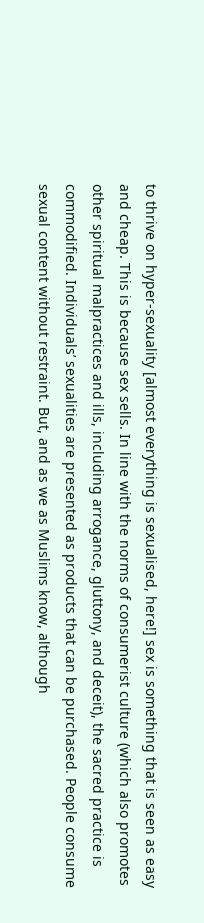to thrive on hyper-sexuality [almost everything is sexualised, here!] sex is something that is seen as easy and cheap. This is because sex sells. In line with the norms of consumerist culture (which also promotes other spiritual malpractices and ills, including arrogance, gluttony, and deceit), the sacred practice is commodified. Individuals’ sexualities are presented as products that can be purchased. People consume sexual content without restraint. But, and as we as Muslims know, although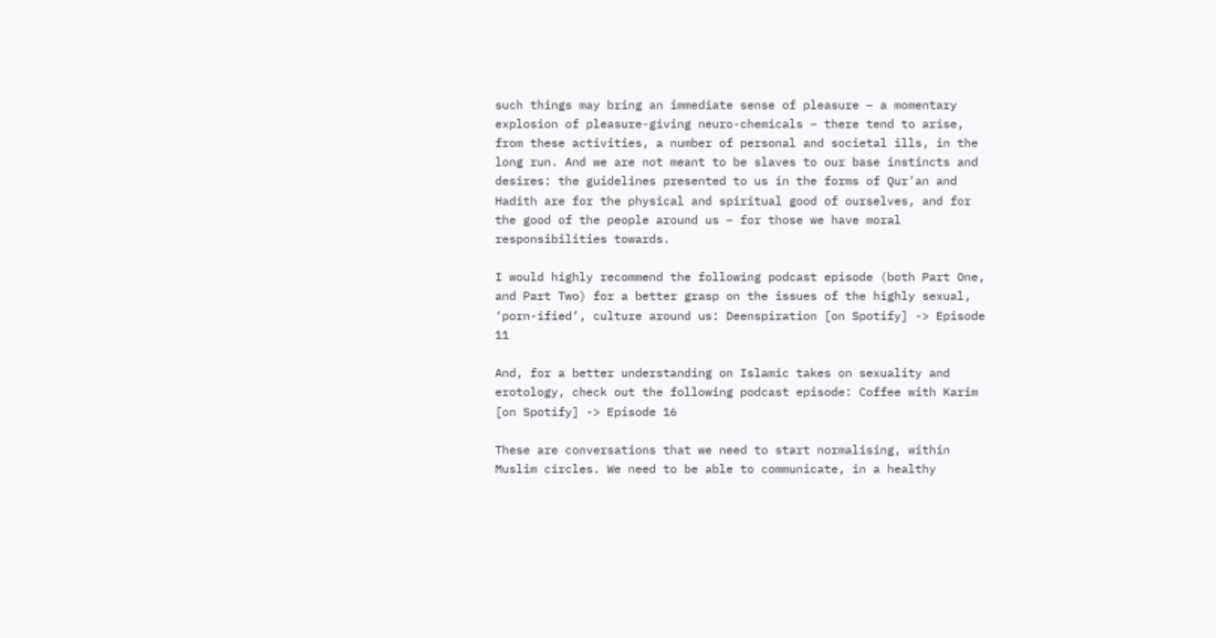such things may bring an immediate sense of pleasure – a momentary explosion of pleasure-giving neuro-chemicals – there tend to arise, from these activities, a number of personal and societal ills, in the long run. And we are not meant to be slaves to our base instincts and desires: the guidelines presented to us in the forms of Qur’an and Hadith are for the physical and spiritual good of ourselves, and for the good of the people around us – for those we have moral responsibilities towards.

I would highly recommend the following podcast episode (both Part One, and Part Two) for a better grasp on the issues of the highly sexual, ‘porn-ified’, culture around us: Deenspiration [on Spotify] -> Episode 11

And, for a better understanding on Islamic takes on sexuality and erotology, check out the following podcast episode: Coffee with Karim [on Spotify] -> Episode 16

These are conversations that we need to start normalising, within Muslim circles. We need to be able to communicate, in a healthy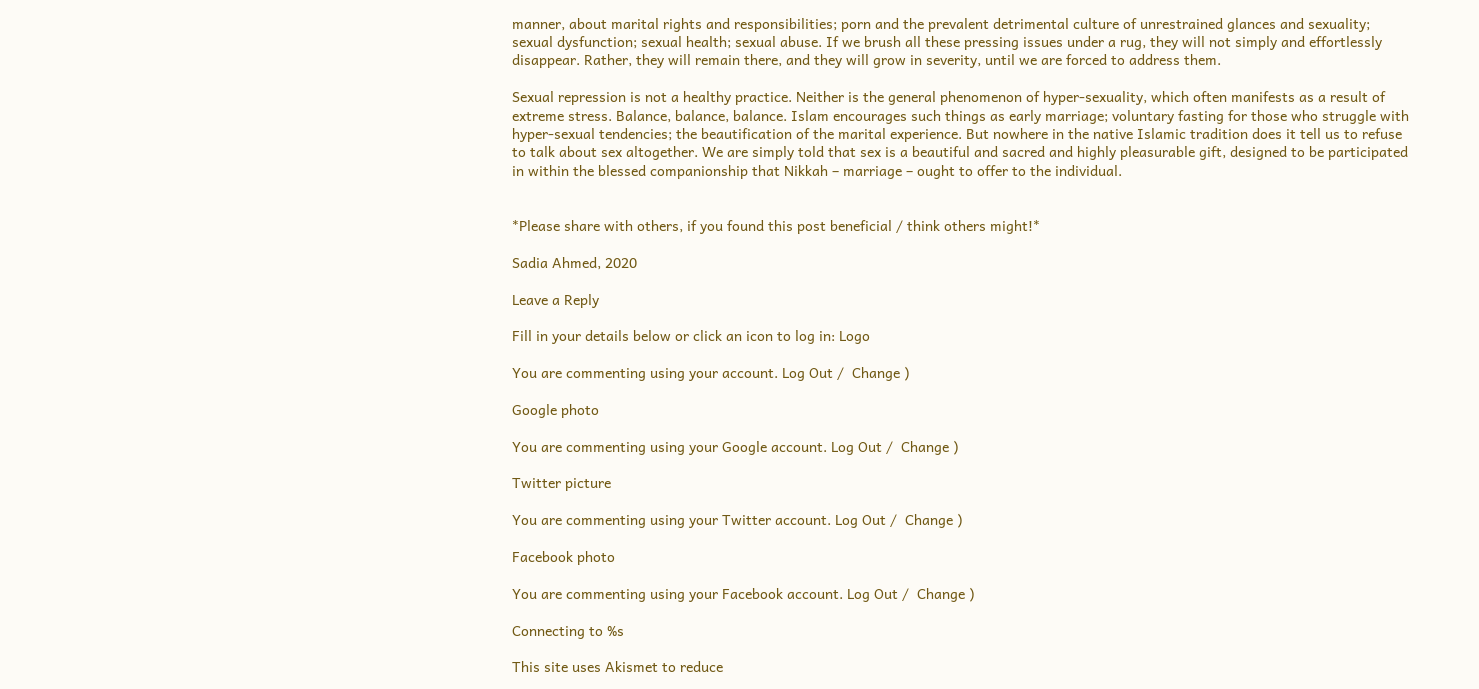manner, about marital rights and responsibilities; porn and the prevalent detrimental culture of unrestrained glances and sexuality; sexual dysfunction; sexual health; sexual abuse. If we brush all these pressing issues under a rug, they will not simply and effortlessly disappear. Rather, they will remain there, and they will grow in severity, until we are forced to address them.

Sexual repression is not a healthy practice. Neither is the general phenomenon of hyper-sexuality, which often manifests as a result of extreme stress. Balance, balance, balance. Islam encourages such things as early marriage; voluntary fasting for those who struggle with hyper-sexual tendencies; the beautification of the marital experience. But nowhere in the native Islamic tradition does it tell us to refuse to talk about sex altogether. We are simply told that sex is a beautiful and sacred and highly pleasurable gift, designed to be participated in within the blessed companionship that Nikkah – marriage – ought to offer to the individual.


*Please share with others, if you found this post beneficial / think others might!*

Sadia Ahmed, 2020

Leave a Reply

Fill in your details below or click an icon to log in: Logo

You are commenting using your account. Log Out /  Change )

Google photo

You are commenting using your Google account. Log Out /  Change )

Twitter picture

You are commenting using your Twitter account. Log Out /  Change )

Facebook photo

You are commenting using your Facebook account. Log Out /  Change )

Connecting to %s

This site uses Akismet to reduce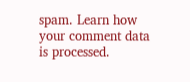spam. Learn how your comment data is processed.